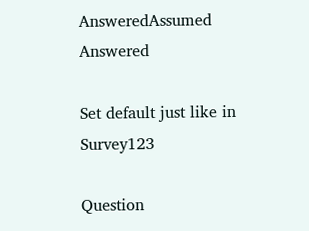AnsweredAssumed Answered

Set default just like in Survey123

Question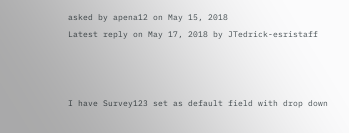asked by apena12 on May 15, 2018
Latest reply on May 17, 2018 by JTedrick-esristaff



I have Survey123 set as default field with drop down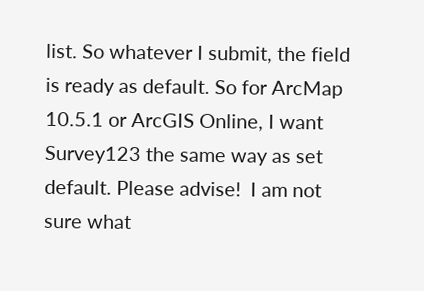list. So whatever I submit, the field is ready as default. So for ArcMap 10.5.1 or ArcGIS Online, I want Survey123 the same way as set default. Please advise!  I am not sure what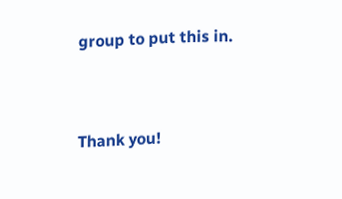group to put this in.


Thank you!